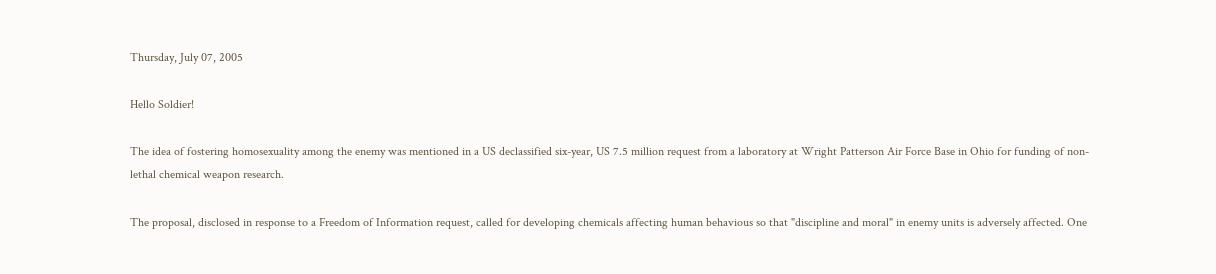Thursday, July 07, 2005

Hello Soldier!

The idea of fostering homosexuality among the enemy was mentioned in a US declassified six-year, US 7.5 million request from a laboratory at Wright Patterson Air Force Base in Ohio for funding of non-lethal chemical weapon research.

The proposal, disclosed in response to a Freedom of Information request, called for developing chemicals affecting human behavious so that "discipline and moral" in enemy units is adversely affected. One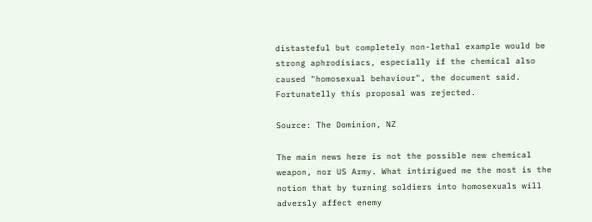distasteful but completely non-lethal example would be strong aphrodisiacs, especially if the chemical also caused "homosexual behaviour", the document said. Fortunatelly this proposal was rejected.

Source: The Dominion, NZ

The main news here is not the possible new chemical weapon, nor US Army. What intirigued me the most is the notion that by turning soldiers into homosexuals will adversly affect enemy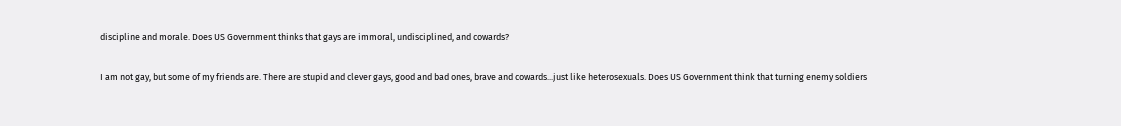discipline and morale. Does US Government thinks that gays are immoral, undisciplined, and cowards?

I am not gay, but some of my friends are. There are stupid and clever gays, good and bad ones, brave and cowards...just like heterosexuals. Does US Government think that turning enemy soldiers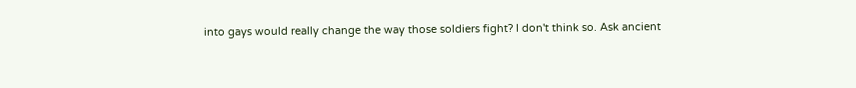into gays would really change the way those soldiers fight? I don't think so. Ask ancient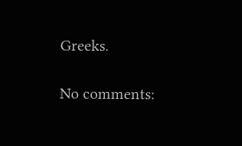Greeks.

No comments: